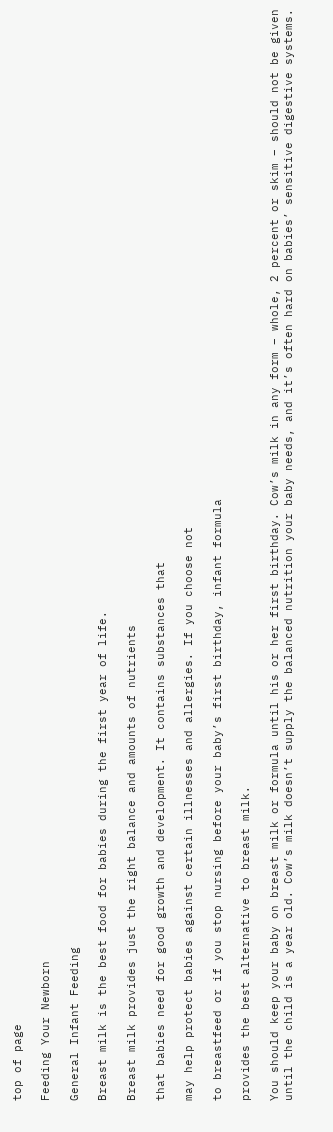top of page

Feeding Your Newborn

General Infant Feeding

Breast milk is the best food for babies during the first year of life.

Breast milk provides just the right balance and amounts of nutrients

that babies need for good growth and development. It contains substances that

may help protect babies against certain illnesses and allergies. If you choose not

to breastfeed or if you stop nursing before your baby’s first birthday, infant formula

provides the best alternative to breast milk.

You should keep your baby on breast milk or formula until his or her first birthday. Cow’s milk in any form – whole, 2 percent or skim – should not be given until the child is a year old. Cow’s milk doesn’t supply the balanced nutrition your baby needs, and it’s often hard on babies’ sensitive digestive systems.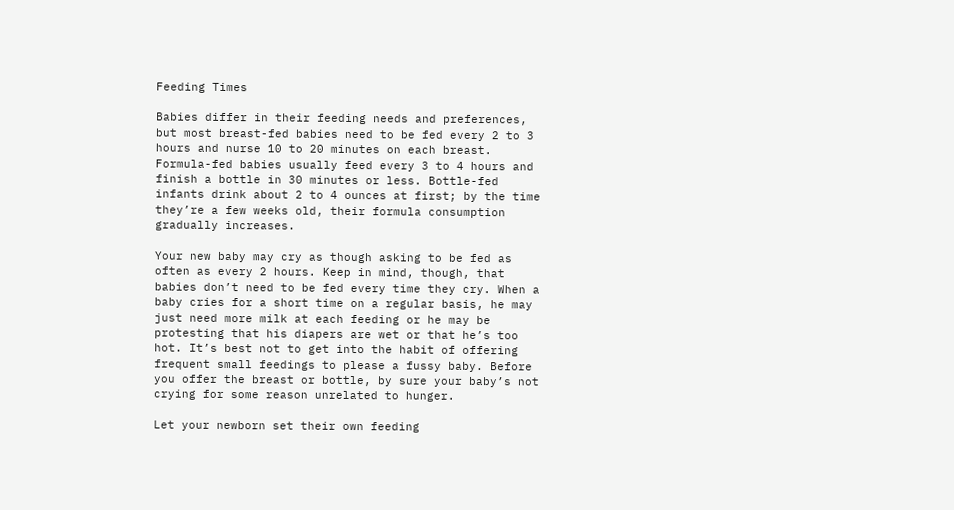Feeding Times

Babies differ in their feeding needs and preferences, but most breast-fed babies need to be fed every 2 to 3 hours and nurse 10 to 20 minutes on each breast. Formula-fed babies usually feed every 3 to 4 hours and finish a bottle in 30 minutes or less. Bottle-fed infants drink about 2 to 4 ounces at first; by the time they’re a few weeks old, their formula consumption gradually increases.

Your new baby may cry as though asking to be fed as often as every 2 hours. Keep in mind, though, that babies don’t need to be fed every time they cry. When a baby cries for a short time on a regular basis, he may just need more milk at each feeding or he may be protesting that his diapers are wet or that he’s too hot. It’s best not to get into the habit of offering frequent small feedings to please a fussy baby. Before you offer the breast or bottle, by sure your baby’s not crying for some reason unrelated to hunger.

Let your newborn set their own feeding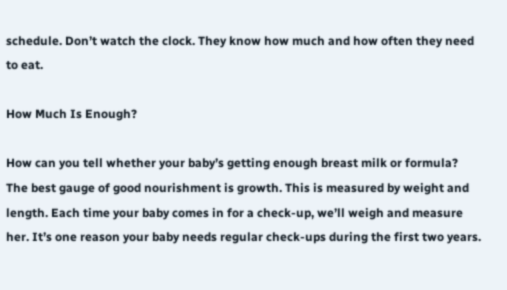schedule. Don’t watch the clock. They know how much and how often they need to eat.

How Much Is Enough?

How can you tell whether your baby’s getting enough breast milk or formula? The best gauge of good nourishment is growth. This is measured by weight and length. Each time your baby comes in for a check-up, we’ll weigh and measure her. It’s one reason your baby needs regular check-ups during the first two years.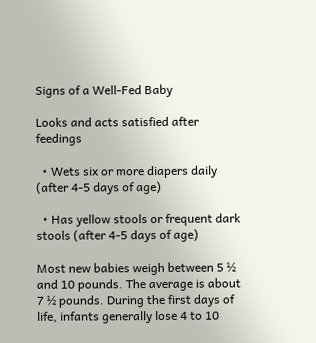Signs of a Well-Fed Baby

Looks and acts satisfied after feedings

  • Wets six or more diapers daily (after 4-5 days of age)

  • Has yellow stools or frequent dark stools (after 4-5 days of age)

Most new babies weigh between 5 ½ and 10 pounds. The average is about 7 ½ pounds. During the first days of life, infants generally lose 4 to 10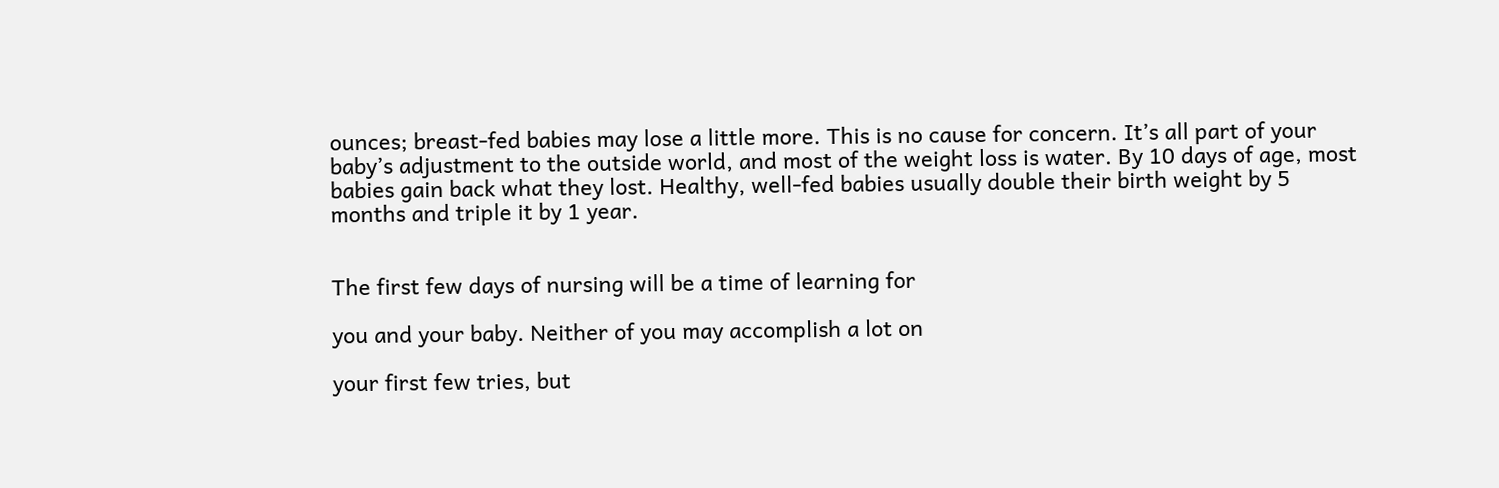ounces; breast-fed babies may lose a little more. This is no cause for concern. It’s all part of your baby’s adjustment to the outside world, and most of the weight loss is water. By 10 days of age, most babies gain back what they lost. Healthy, well-fed babies usually double their birth weight by 5 months and triple it by 1 year.


The first few days of nursing will be a time of learning for

you and your baby. Neither of you may accomplish a lot on

your first few tries, but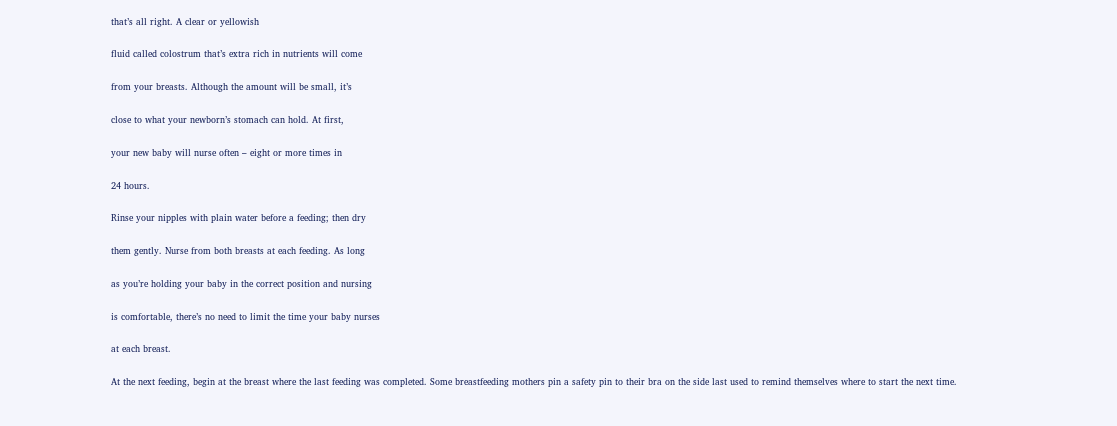that’s all right. A clear or yellowish

fluid called colostrum that’s extra rich in nutrients will come

from your breasts. Although the amount will be small, it’s

close to what your newborn’s stomach can hold. At first,

your new baby will nurse often – eight or more times in

24 hours.

Rinse your nipples with plain water before a feeding; then dry

them gently. Nurse from both breasts at each feeding. As long

as you’re holding your baby in the correct position and nursing

is comfortable, there’s no need to limit the time your baby nurses

at each breast.

At the next feeding, begin at the breast where the last feeding was completed. Some breastfeeding mothers pin a safety pin to their bra on the side last used to remind themselves where to start the next time.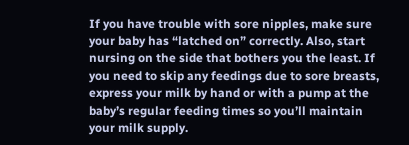If you have trouble with sore nipples, make sure your baby has “latched on” correctly. Also, start nursing on the side that bothers you the least. If you need to skip any feedings due to sore breasts, express your milk by hand or with a pump at the baby’s regular feeding times so you’ll maintain your milk supply.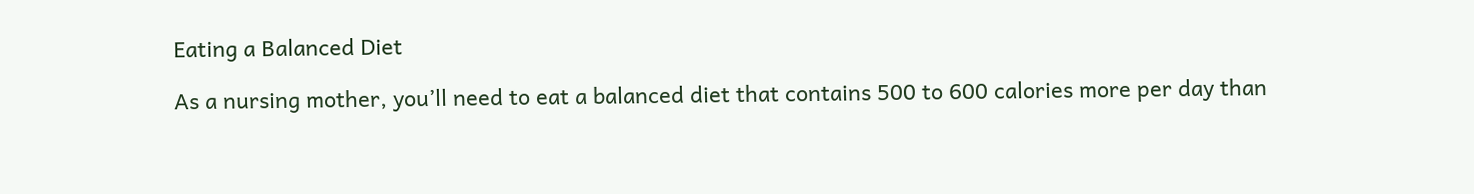Eating a Balanced Diet

As a nursing mother, you’ll need to eat a balanced diet that contains 500 to 600 calories more per day than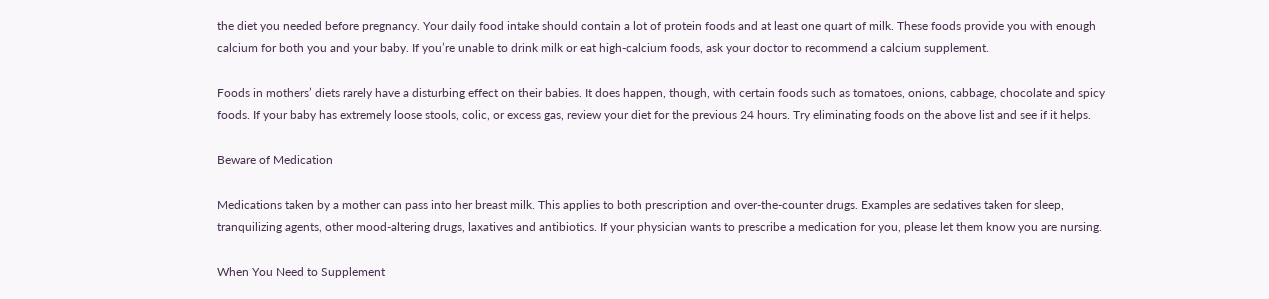the diet you needed before pregnancy. Your daily food intake should contain a lot of protein foods and at least one quart of milk. These foods provide you with enough calcium for both you and your baby. If you’re unable to drink milk or eat high-calcium foods, ask your doctor to recommend a calcium supplement.

Foods in mothers’ diets rarely have a disturbing effect on their babies. It does happen, though, with certain foods such as tomatoes, onions, cabbage, chocolate and spicy foods. If your baby has extremely loose stools, colic, or excess gas, review your diet for the previous 24 hours. Try eliminating foods on the above list and see if it helps.

Beware of Medication

Medications taken by a mother can pass into her breast milk. This applies to both prescription and over-the-counter drugs. Examples are sedatives taken for sleep, tranquilizing agents, other mood-altering drugs, laxatives and antibiotics. If your physician wants to prescribe a medication for you, please let them know you are nursing.

When You Need to Supplement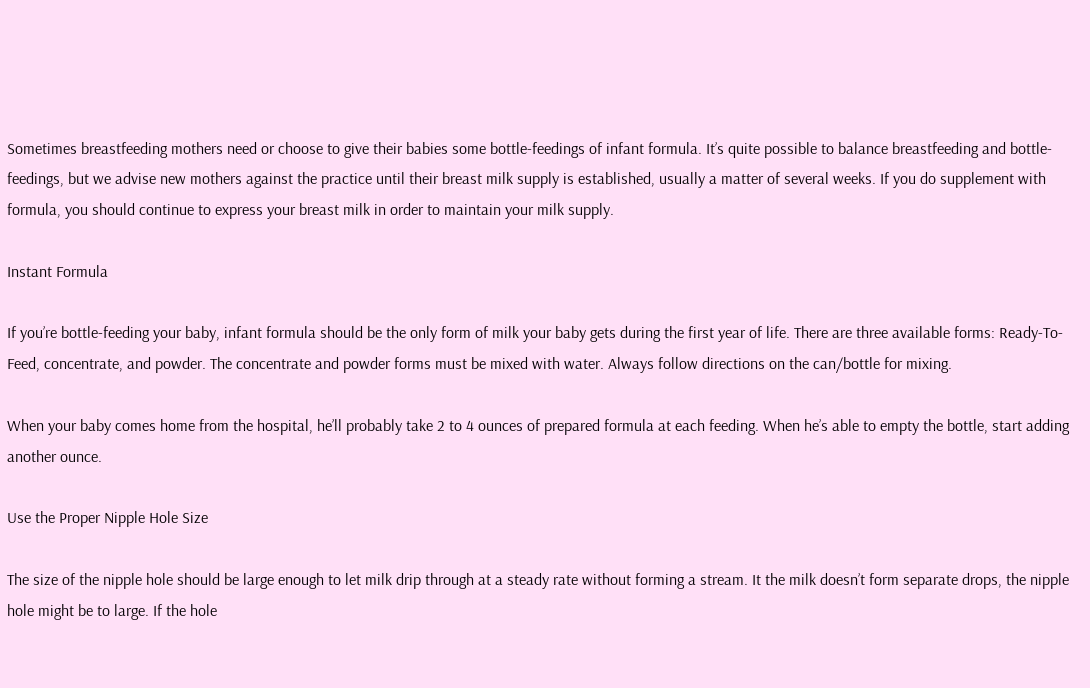Sometimes breastfeeding mothers need or choose to give their babies some bottle-feedings of infant formula. It’s quite possible to balance breastfeeding and bottle-feedings, but we advise new mothers against the practice until their breast milk supply is established, usually a matter of several weeks. If you do supplement with formula, you should continue to express your breast milk in order to maintain your milk supply.

Instant Formula

If you’re bottle-feeding your baby, infant formula should be the only form of milk your baby gets during the first year of life. There are three available forms: Ready-To-Feed, concentrate, and powder. The concentrate and powder forms must be mixed with water. Always follow directions on the can/bottle for mixing.

When your baby comes home from the hospital, he’ll probably take 2 to 4 ounces of prepared formula at each feeding. When he’s able to empty the bottle, start adding another ounce.

Use the Proper Nipple Hole Size

The size of the nipple hole should be large enough to let milk drip through at a steady rate without forming a stream. It the milk doesn’t form separate drops, the nipple hole might be to large. If the hole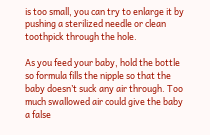is too small, you can try to enlarge it by pushing a sterilized needle or clean toothpick through the hole.

As you feed your baby, hold the bottle so formula fills the nipple so that the baby doesn’t suck any air through. Too much swallowed air could give the baby a false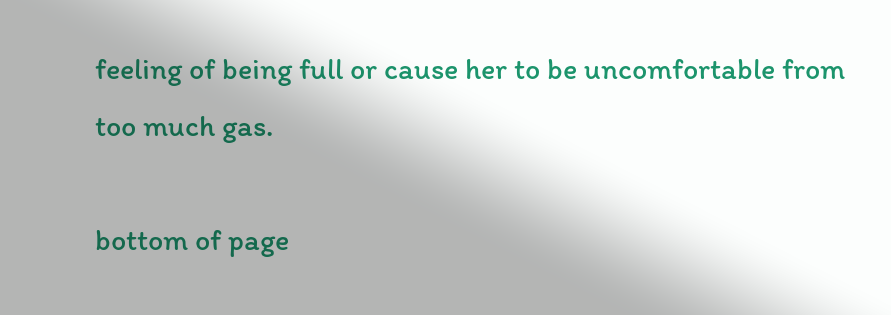feeling of being full or cause her to be uncomfortable from too much gas.

bottom of page